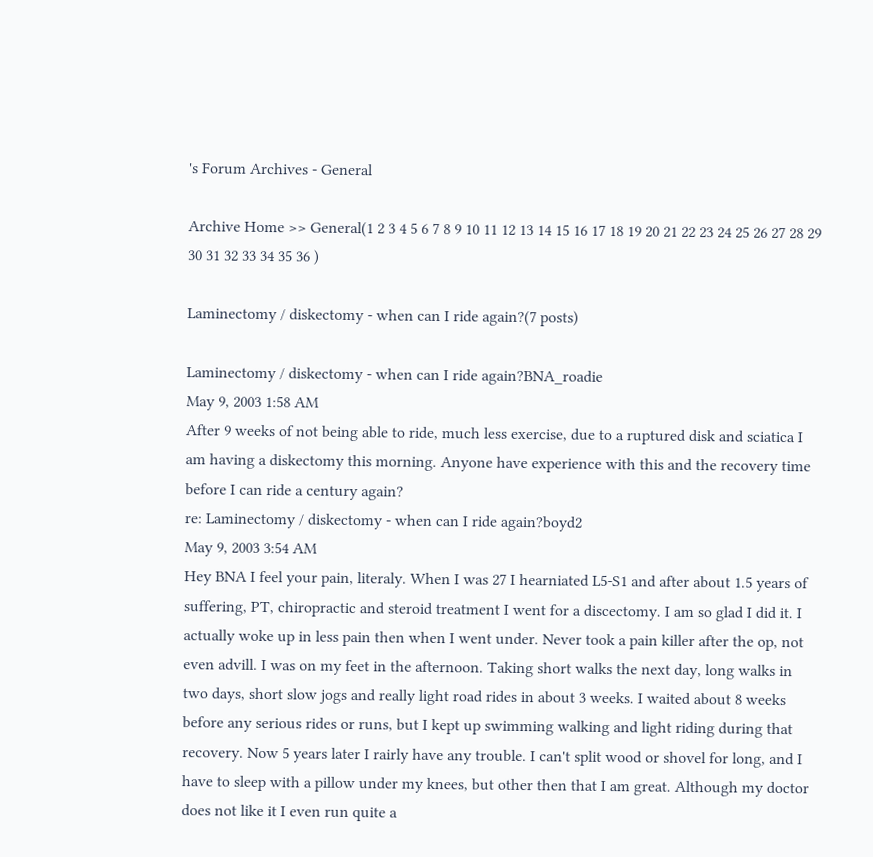's Forum Archives - General

Archive Home >> General(1 2 3 4 5 6 7 8 9 10 11 12 13 14 15 16 17 18 19 20 21 22 23 24 25 26 27 28 29 30 31 32 33 34 35 36 )

Laminectomy / diskectomy - when can I ride again?(7 posts)

Laminectomy / diskectomy - when can I ride again?BNA_roadie
May 9, 2003 1:58 AM
After 9 weeks of not being able to ride, much less exercise, due to a ruptured disk and sciatica I am having a diskectomy this morning. Anyone have experience with this and the recovery time before I can ride a century again?
re: Laminectomy / diskectomy - when can I ride again?boyd2
May 9, 2003 3:54 AM
Hey BNA I feel your pain, literaly. When I was 27 I hearniated L5-S1 and after about 1.5 years of suffering, PT, chiropractic and steroid treatment I went for a discectomy. I am so glad I did it. I actually woke up in less pain then when I went under. Never took a pain killer after the op, not even advill. I was on my feet in the afternoon. Taking short walks the next day, long walks in two days, short slow jogs and really light road rides in about 3 weeks. I waited about 8 weeks before any serious rides or runs, but I kept up swimming walking and light riding during that recovery. Now 5 years later I rairly have any trouble. I can't split wood or shovel for long, and I have to sleep with a pillow under my knees, but other then that I am great. Although my doctor does not like it I even run quite a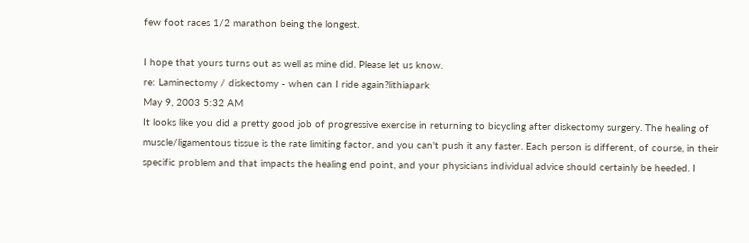few foot races 1/2 marathon being the longest.

I hope that yours turns out as well as mine did. Please let us know.
re: Laminectomy / diskectomy - when can I ride again?lithiapark
May 9, 2003 5:32 AM
It looks like you did a pretty good job of progressive exercise in returning to bicycling after diskectomy surgery. The healing of muscle/ligamentous tissue is the rate limiting factor, and you can't push it any faster. Each person is different, of course, in their specific problem and that impacts the healing end point, and your physicians individual advice should certainly be heeded. I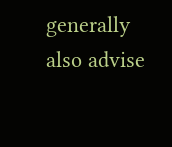generally also advise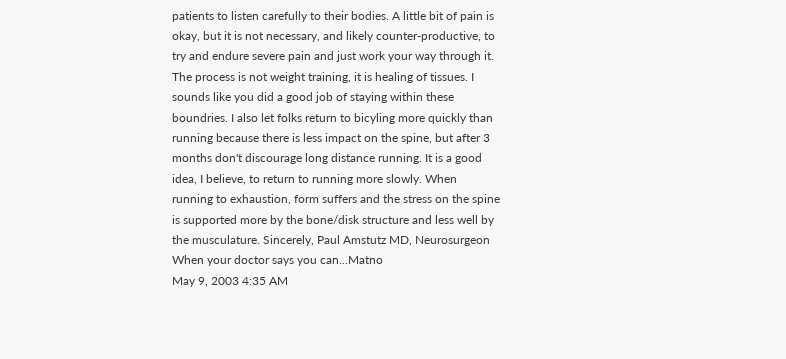patients to listen carefully to their bodies. A little bit of pain is okay, but it is not necessary, and likely counter-productive, to try and endure severe pain and just work your way through it. The process is not weight training, it is healing of tissues. I sounds like you did a good job of staying within these boundries. I also let folks return to bicyling more quickly than running because there is less impact on the spine, but after 3 months don't discourage long distance running. It is a good idea, I believe, to return to running more slowly. When running to exhaustion, form suffers and the stress on the spine is supported more by the bone/disk structure and less well by the musculature. Sincerely, Paul Amstutz MD, Neurosurgeon
When your doctor says you can...Matno
May 9, 2003 4:35 AM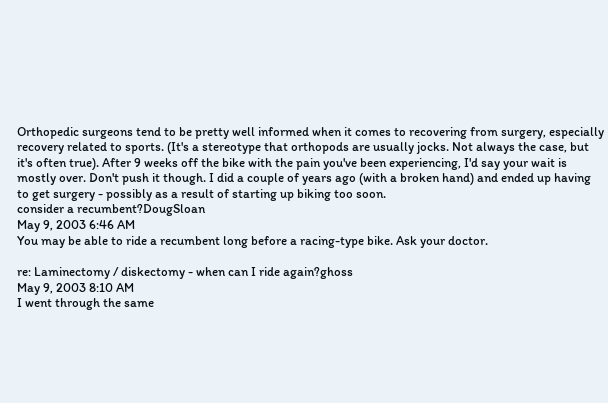Orthopedic surgeons tend to be pretty well informed when it comes to recovering from surgery, especially recovery related to sports. (It's a stereotype that orthopods are usually jocks. Not always the case, but it's often true). After 9 weeks off the bike with the pain you've been experiencing, I'd say your wait is mostly over. Don't push it though. I did a couple of years ago (with a broken hand) and ended up having to get surgery - possibly as a result of starting up biking too soon.
consider a recumbent?DougSloan
May 9, 2003 6:46 AM
You may be able to ride a recumbent long before a racing-type bike. Ask your doctor.

re: Laminectomy / diskectomy - when can I ride again?ghoss
May 9, 2003 8:10 AM
I went through the same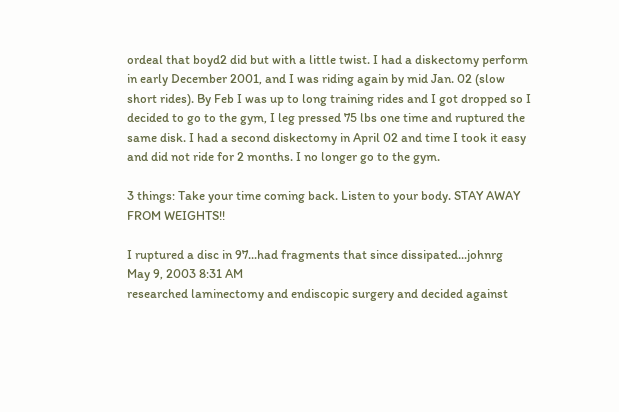ordeal that boyd2 did but with a little twist. I had a diskectomy perform in early December 2001, and I was riding again by mid Jan. 02 (slow short rides). By Feb I was up to long training rides and I got dropped so I decided to go to the gym, I leg pressed 75 lbs one time and ruptured the same disk. I had a second diskectomy in April 02 and time I took it easy and did not ride for 2 months. I no longer go to the gym.

3 things: Take your time coming back. Listen to your body. STAY AWAY FROM WEIGHTS!!

I ruptured a disc in 97...had fragments that since dissipated...johnrg
May 9, 2003 8:31 AM
researched laminectomy and endiscopic surgery and decided against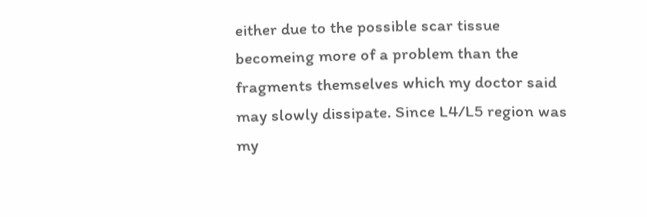either due to the possible scar tissue becomeing more of a problem than the fragments themselves which my doctor said may slowly dissipate. Since L4/L5 region was my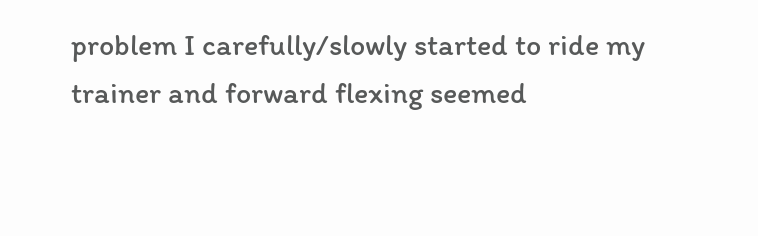problem I carefully/slowly started to ride my trainer and forward flexing seemed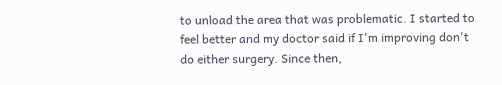to unload the area that was problematic. I started to feel better and my doctor said if I'm improving don't do either surgery. Since then,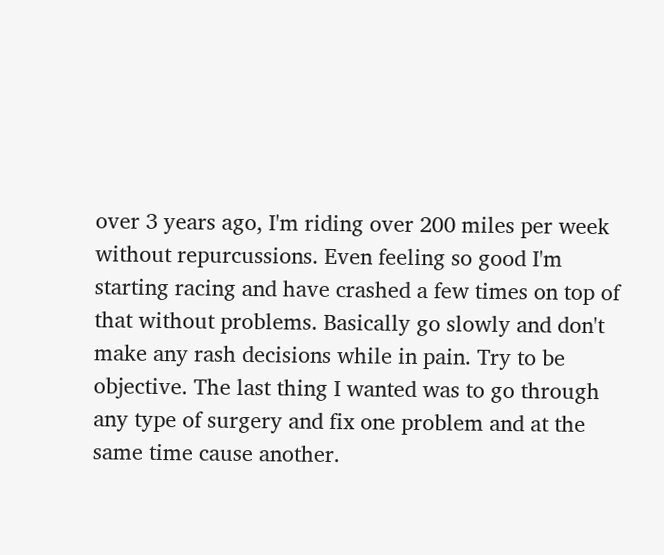over 3 years ago, I'm riding over 200 miles per week without repurcussions. Even feeling so good I'm starting racing and have crashed a few times on top of that without problems. Basically go slowly and don't make any rash decisions while in pain. Try to be objective. The last thing I wanted was to go through any type of surgery and fix one problem and at the same time cause another.